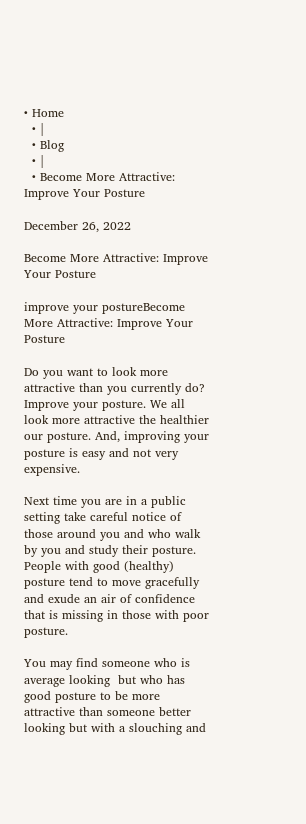• Home
  • |
  • Blog
  • |
  • Become More Attractive: Improve Your Posture

December 26, 2022

Become More Attractive: Improve Your Posture

improve your postureBecome More Attractive: Improve Your Posture

Do you want to look more attractive than you currently do? Improve your posture. We all look more attractive the healthier our posture. And, improving your posture is easy and not very expensive.

Next time you are in a public setting take careful notice of those around you and who walk by you and study their posture. People with good (healthy) posture tend to move gracefully and exude an air of confidence that is missing in those with poor posture.

You may find someone who is average looking  but who has good posture to be more attractive than someone better looking but with a slouching and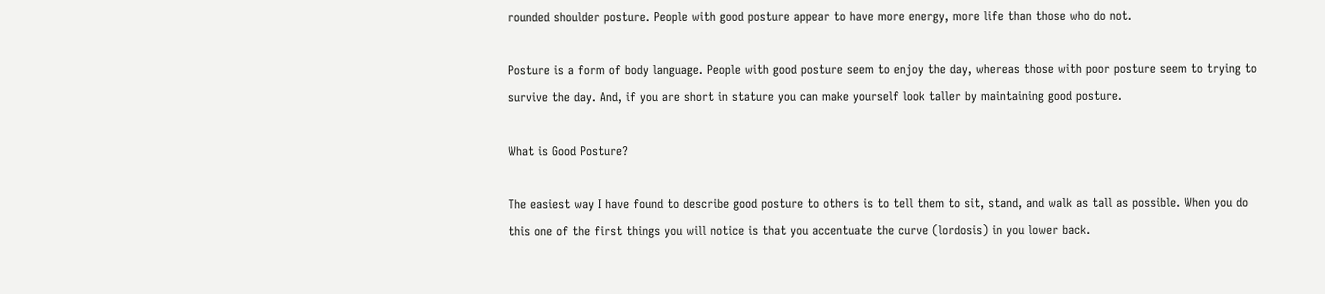rounded shoulder posture. People with good posture appear to have more energy, more life than those who do not.

Posture is a form of body language. People with good posture seem to enjoy the day, whereas those with poor posture seem to trying to survive the day. And, if you are short in stature you can make yourself look taller by maintaining good posture.

What is Good Posture?

The easiest way I have found to describe good posture to others is to tell them to sit, stand, and walk as tall as possible. When you do this one of the first things you will notice is that you accentuate the curve (lordosis) in you lower back.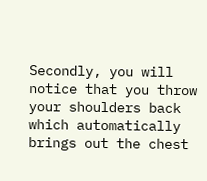Secondly, you will notice that you throw your shoulders back which automatically brings out the chest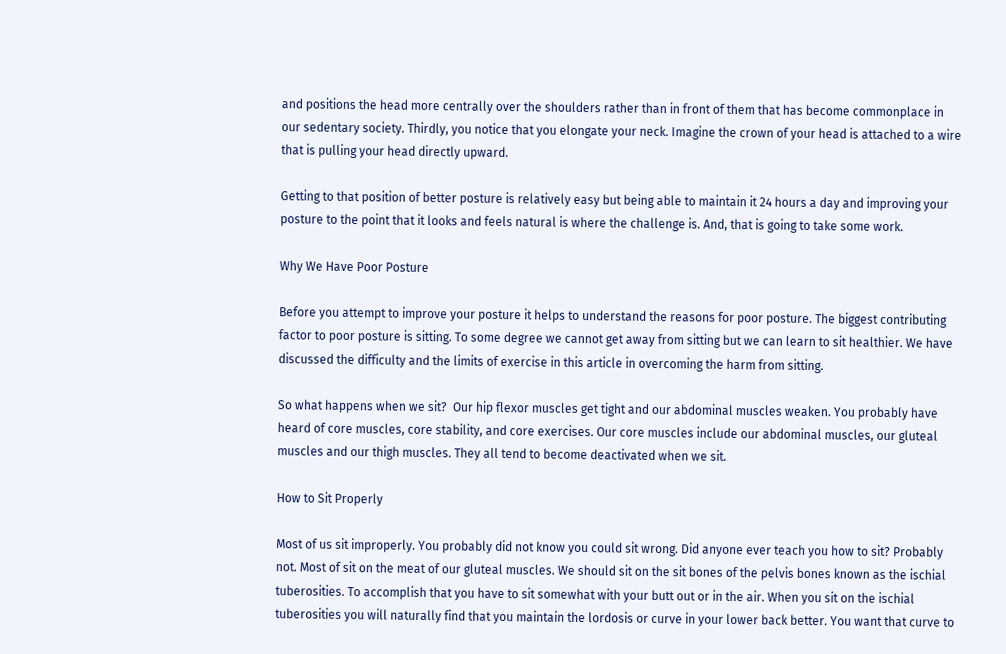and positions the head more centrally over the shoulders rather than in front of them that has become commonplace in our sedentary society. Thirdly, you notice that you elongate your neck. Imagine the crown of your head is attached to a wire that is pulling your head directly upward.

Getting to that position of better posture is relatively easy but being able to maintain it 24 hours a day and improving your posture to the point that it looks and feels natural is where the challenge is. And, that is going to take some work.

Why We Have Poor Posture

Before you attempt to improve your posture it helps to understand the reasons for poor posture. The biggest contributing factor to poor posture is sitting. To some degree we cannot get away from sitting but we can learn to sit healthier. We have discussed the difficulty and the limits of exercise in this article in overcoming the harm from sitting.

So what happens when we sit?  Our hip flexor muscles get tight and our abdominal muscles weaken. You probably have heard of core muscles, core stability, and core exercises. Our core muscles include our abdominal muscles, our gluteal muscles and our thigh muscles. They all tend to become deactivated when we sit.

How to Sit Properly

Most of us sit improperly. You probably did not know you could sit wrong. Did anyone ever teach you how to sit? Probably not. Most of sit on the meat of our gluteal muscles. We should sit on the sit bones of the pelvis bones known as the ischial tuberosities. To accomplish that you have to sit somewhat with your butt out or in the air. When you sit on the ischial tuberosities you will naturally find that you maintain the lordosis or curve in your lower back better. You want that curve to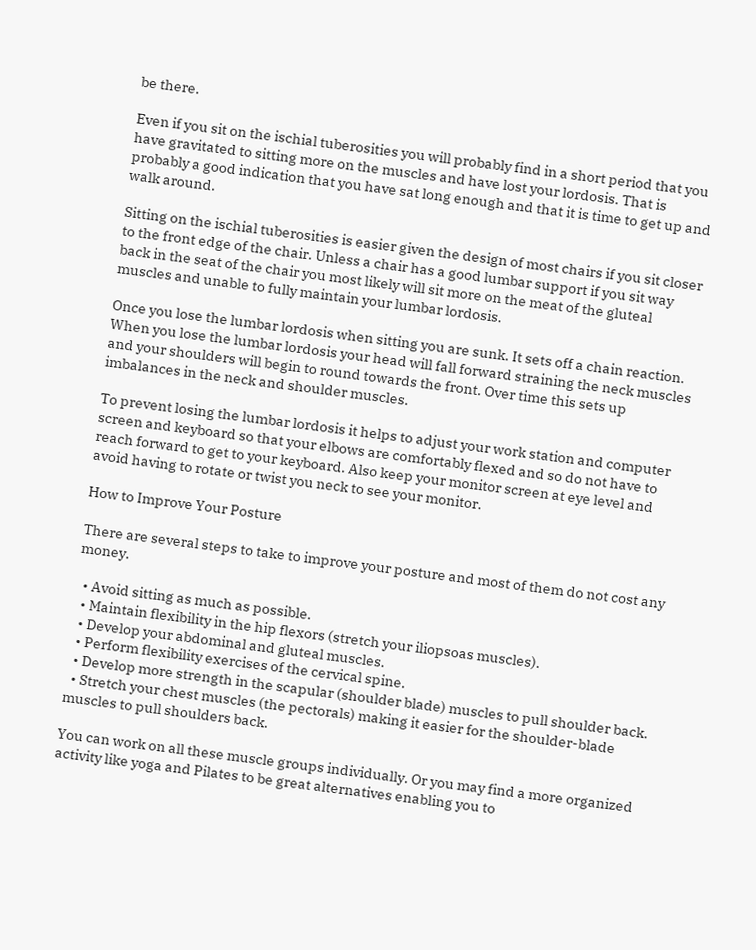be there.

Even if you sit on the ischial tuberosities you will probably find in a short period that you have gravitated to sitting more on the muscles and have lost your lordosis. That is probably a good indication that you have sat long enough and that it is time to get up and walk around.

Sitting on the ischial tuberosities is easier given the design of most chairs if you sit closer to the front edge of the chair. Unless a chair has a good lumbar support if you sit way back in the seat of the chair you most likely will sit more on the meat of the gluteal muscles and unable to fully maintain your lumbar lordosis.

Once you lose the lumbar lordosis when sitting you are sunk. It sets off a chain reaction. When you lose the lumbar lordosis your head will fall forward straining the neck muscles and your shoulders will begin to round towards the front. Over time this sets up imbalances in the neck and shoulder muscles.

To prevent losing the lumbar lordosis it helps to adjust your work station and computer screen and keyboard so that your elbows are comfortably flexed and so do not have to reach forward to get to your keyboard. Also keep your monitor screen at eye level and avoid having to rotate or twist you neck to see your monitor.

How to Improve Your Posture

There are several steps to take to improve your posture and most of them do not cost any money.

  • Avoid sitting as much as possible.
  • Maintain flexibility in the hip flexors (stretch your iliopsoas muscles).
  • Develop your abdominal and gluteal muscles.
  • Perform flexibility exercises of the cervical spine.
  • Develop more strength in the scapular (shoulder blade) muscles to pull shoulder back.
  • Stretch your chest muscles (the pectorals) making it easier for the shoulder-blade muscles to pull shoulders back.

You can work on all these muscle groups individually. Or you may find a more organized activity like yoga and Pilates to be great alternatives enabling you to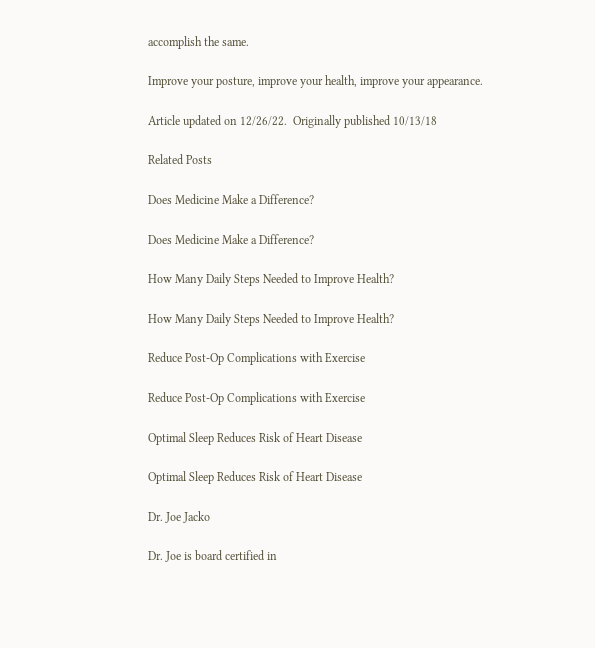accomplish the same.

Improve your posture, improve your health, improve your appearance.

Article updated on 12/26/22.  Originally published 10/13/18

Related Posts

Does Medicine Make a Difference?

Does Medicine Make a Difference?

How Many Daily Steps Needed to Improve Health?

How Many Daily Steps Needed to Improve Health?

Reduce Post-Op Complications with Exercise

Reduce Post-Op Complications with Exercise

Optimal Sleep Reduces Risk of Heart Disease

Optimal Sleep Reduces Risk of Heart Disease

Dr. Joe Jacko

Dr. Joe is board certified in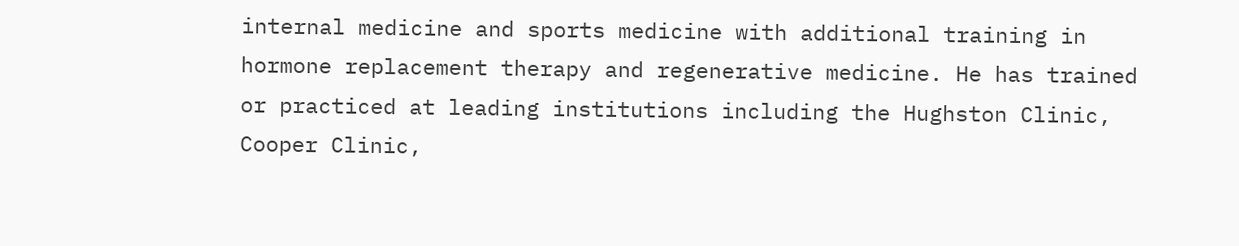internal medicine and sports medicine with additional training in hormone replacement therapy and regenerative medicine. He has trained or practiced at leading institutions including the Hughston Clinic, Cooper Clinic,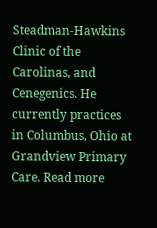Steadman-Hawkins Clinic of the Carolinas, and Cenegenics. He currently practices in Columbus, Ohio at Grandview Primary Care. Read more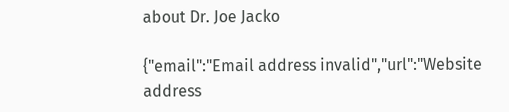about Dr. Joe Jacko

{"email":"Email address invalid","url":"Website address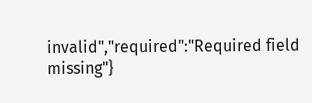invalid","required":"Required field missing"}